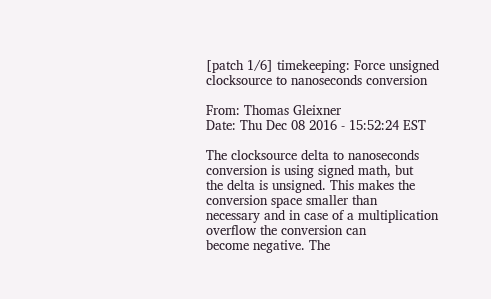[patch 1/6] timekeeping: Force unsigned clocksource to nanoseconds conversion

From: Thomas Gleixner
Date: Thu Dec 08 2016 - 15:52:24 EST

The clocksource delta to nanoseconds conversion is using signed math, but
the delta is unsigned. This makes the conversion space smaller than
necessary and in case of a multiplication overflow the conversion can
become negative. The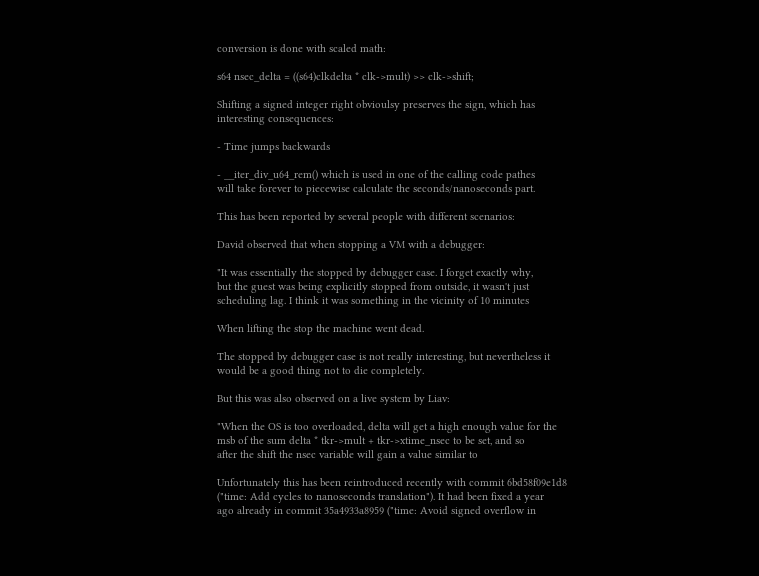conversion is done with scaled math:

s64 nsec_delta = ((s64)clkdelta * clk->mult) >> clk->shift;

Shifting a signed integer right obvioulsy preserves the sign, which has
interesting consequences:

- Time jumps backwards

- __iter_div_u64_rem() which is used in one of the calling code pathes
will take forever to piecewise calculate the seconds/nanoseconds part.

This has been reported by several people with different scenarios:

David observed that when stopping a VM with a debugger:

"It was essentially the stopped by debugger case. I forget exactly why,
but the guest was being explicitly stopped from outside, it wasn't just
scheduling lag. I think it was something in the vicinity of 10 minutes

When lifting the stop the machine went dead.

The stopped by debugger case is not really interesting, but nevertheless it
would be a good thing not to die completely.

But this was also observed on a live system by Liav:

"When the OS is too overloaded, delta will get a high enough value for the
msb of the sum delta * tkr->mult + tkr->xtime_nsec to be set, and so
after the shift the nsec variable will gain a value similar to

Unfortunately this has been reintroduced recently with commit 6bd58f09e1d8
("time: Add cycles to nanoseconds translation"). It had been fixed a year
ago already in commit 35a4933a8959 ("time: Avoid signed overflow in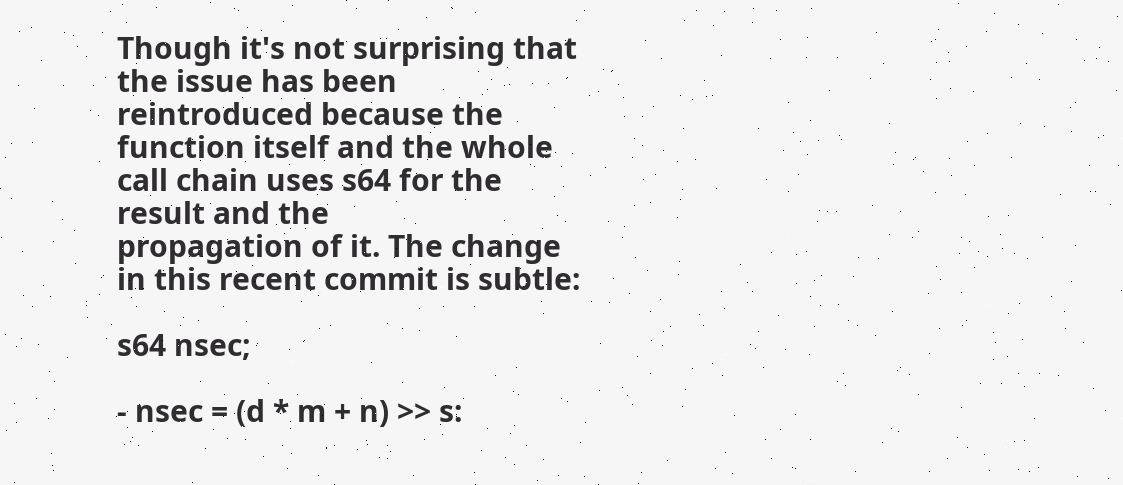Though it's not surprising that the issue has been reintroduced because the
function itself and the whole call chain uses s64 for the result and the
propagation of it. The change in this recent commit is subtle:

s64 nsec;

- nsec = (d * m + n) >> s: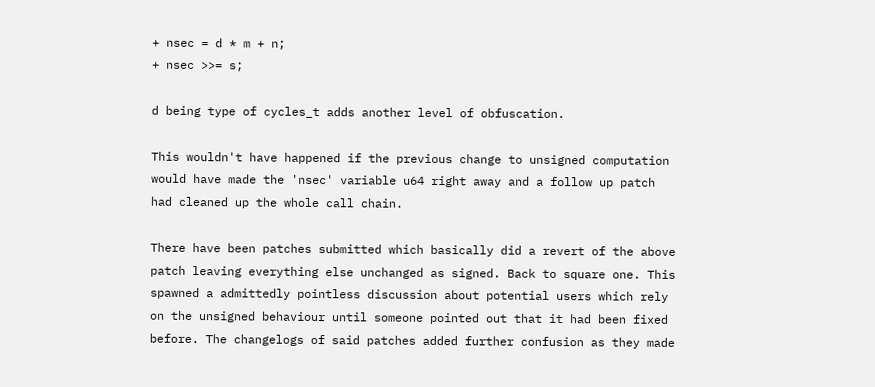+ nsec = d * m + n;
+ nsec >>= s;

d being type of cycles_t adds another level of obfuscation.

This wouldn't have happened if the previous change to unsigned computation
would have made the 'nsec' variable u64 right away and a follow up patch
had cleaned up the whole call chain.

There have been patches submitted which basically did a revert of the above
patch leaving everything else unchanged as signed. Back to square one. This
spawned a admittedly pointless discussion about potential users which rely
on the unsigned behaviour until someone pointed out that it had been fixed
before. The changelogs of said patches added further confusion as they made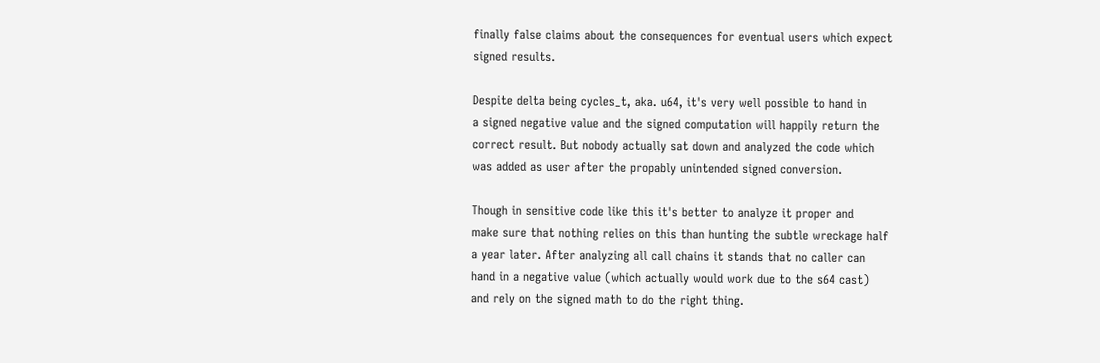finally false claims about the consequences for eventual users which expect
signed results.

Despite delta being cycles_t, aka. u64, it's very well possible to hand in
a signed negative value and the signed computation will happily return the
correct result. But nobody actually sat down and analyzed the code which
was added as user after the propably unintended signed conversion.

Though in sensitive code like this it's better to analyze it proper and
make sure that nothing relies on this than hunting the subtle wreckage half
a year later. After analyzing all call chains it stands that no caller can
hand in a negative value (which actually would work due to the s64 cast)
and rely on the signed math to do the right thing.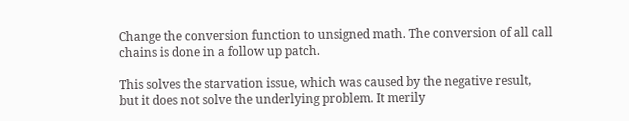Change the conversion function to unsigned math. The conversion of all call
chains is done in a follow up patch.

This solves the starvation issue, which was caused by the negative result,
but it does not solve the underlying problem. It merily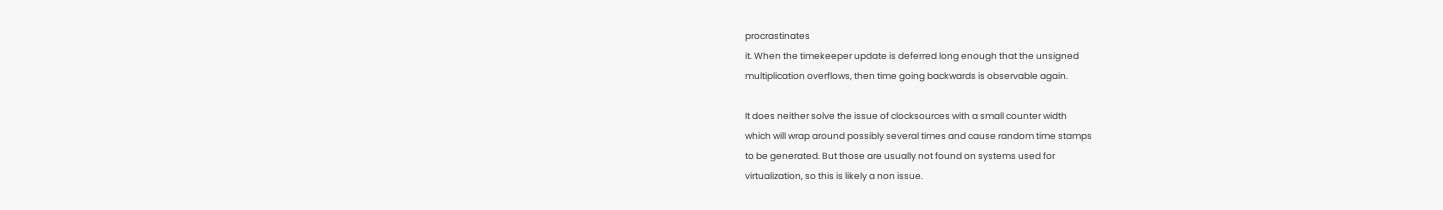procrastinates
it. When the timekeeper update is deferred long enough that the unsigned
multiplication overflows, then time going backwards is observable again.

It does neither solve the issue of clocksources with a small counter width
which will wrap around possibly several times and cause random time stamps
to be generated. But those are usually not found on systems used for
virtualization, so this is likely a non issue.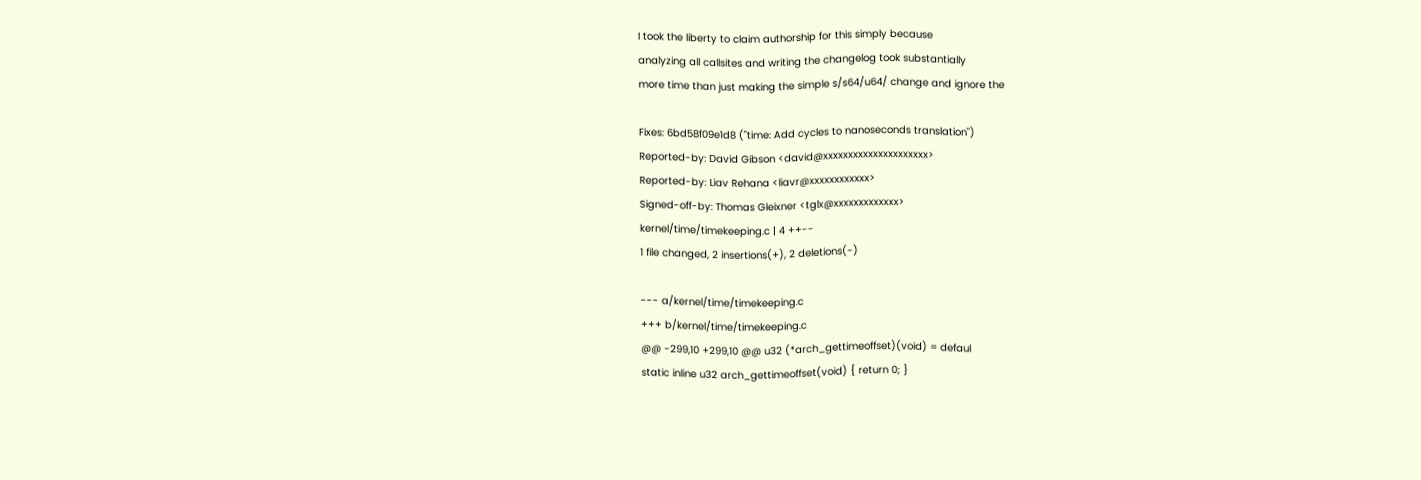I took the liberty to claim authorship for this simply because
analyzing all callsites and writing the changelog took substantially
more time than just making the simple s/s64/u64/ change and ignore the

Fixes: 6bd58f09e1d8 ("time: Add cycles to nanoseconds translation")
Reported-by: David Gibson <david@xxxxxxxxxxxxxxxxxxxxx>
Reported-by: Liav Rehana <liavr@xxxxxxxxxxxx>
Signed-off-by: Thomas Gleixner <tglx@xxxxxxxxxxxxx>
kernel/time/timekeeping.c | 4 ++--
1 file changed, 2 insertions(+), 2 deletions(-)

--- a/kernel/time/timekeeping.c
+++ b/kernel/time/timekeeping.c
@@ -299,10 +299,10 @@ u32 (*arch_gettimeoffset)(void) = defaul
static inline u32 arch_gettimeoffset(void) { return 0; }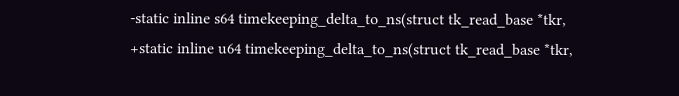-static inline s64 timekeeping_delta_to_ns(struct tk_read_base *tkr,
+static inline u64 timekeeping_delta_to_ns(struct tk_read_base *tkr,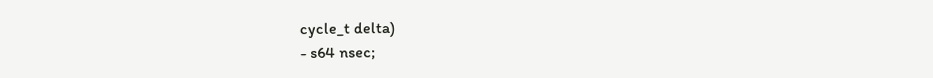cycle_t delta)
- s64 nsec;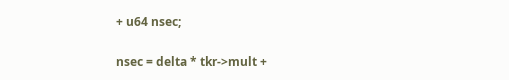+ u64 nsec;

nsec = delta * tkr->mult +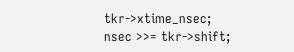tkr->xtime_nsec;
nsec >>= tkr->shift;